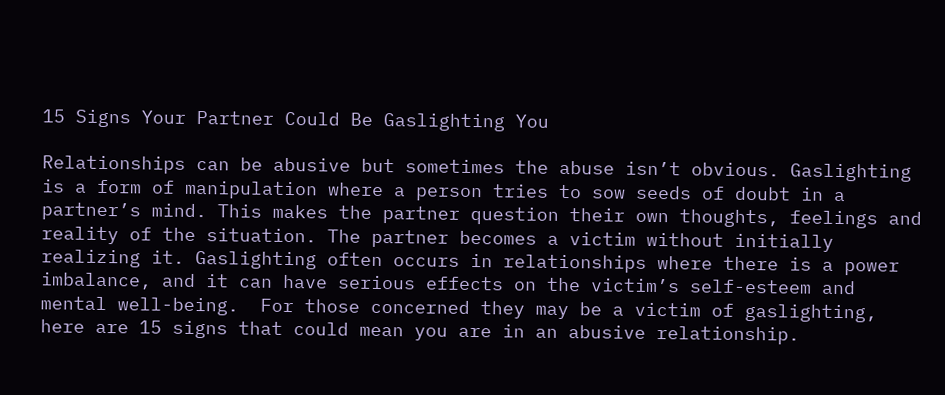15 Signs Your Partner Could Be Gaslighting You

Relationships can be abusive but sometimes the abuse isn’t obvious. Gaslighting is a form of manipulation where a person tries to sow seeds of doubt in a partner’s mind. This makes the partner question their own thoughts, feelings and reality of the situation. The partner becomes a victim without initially realizing it. Gaslighting often occurs in relationships where there is a power imbalance, and it can have serious effects on the victim’s self-esteem and mental well-being.  For those concerned they may be a victim of gaslighting, here are 15 signs that could mean you are in an abusive relationship.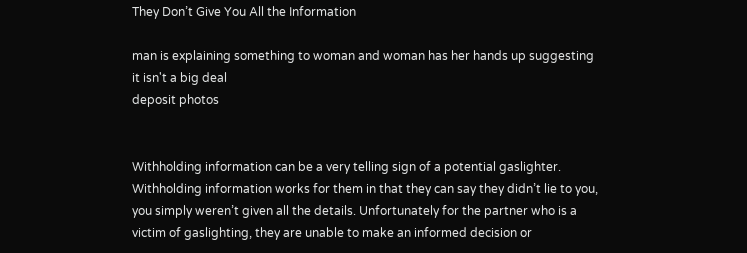They Don’t Give You All the Information

man is explaining something to woman and woman has her hands up suggesting it isn't a big deal
deposit photos


Withholding information can be a very telling sign of a potential gaslighter. Withholding information works for them in that they can say they didn’t lie to you, you simply weren’t given all the details. Unfortunately for the partner who is a victim of gaslighting, they are unable to make an informed decision or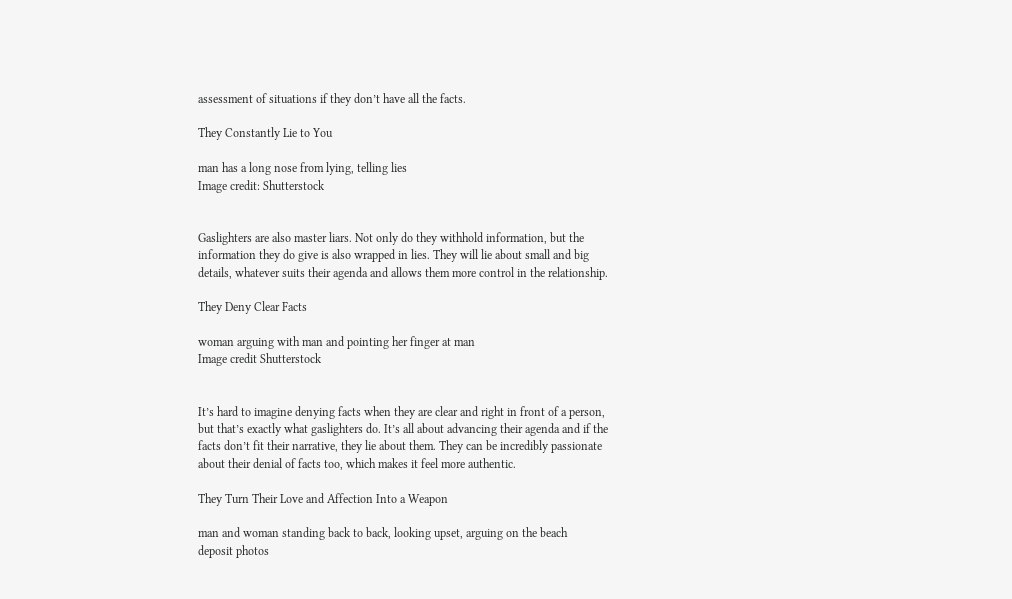assessment of situations if they don’t have all the facts.

They Constantly Lie to You

man has a long nose from lying, telling lies
Image credit: Shutterstock


Gaslighters are also master liars. Not only do they withhold information, but the information they do give is also wrapped in lies. They will lie about small and big details, whatever suits their agenda and allows them more control in the relationship.

They Deny Clear Facts

woman arguing with man and pointing her finger at man
Image credit Shutterstock


It’s hard to imagine denying facts when they are clear and right in front of a person, but that’s exactly what gaslighters do. It’s all about advancing their agenda and if the facts don’t fit their narrative, they lie about them. They can be incredibly passionate about their denial of facts too, which makes it feel more authentic.

They Turn Their Love and Affection Into a Weapon

man and woman standing back to back, looking upset, arguing on the beach
deposit photos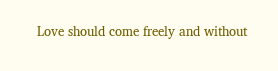Love should come freely and without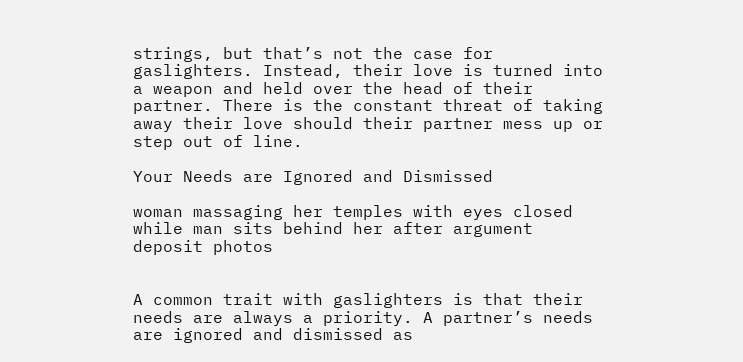strings, but that’s not the case for gaslighters. Instead, their love is turned into a weapon and held over the head of their partner. There is the constant threat of taking away their love should their partner mess up or step out of line.

Your Needs are Ignored and Dismissed

woman massaging her temples with eyes closed while man sits behind her after argument
deposit photos


A common trait with gaslighters is that their needs are always a priority. A partner’s needs are ignored and dismissed as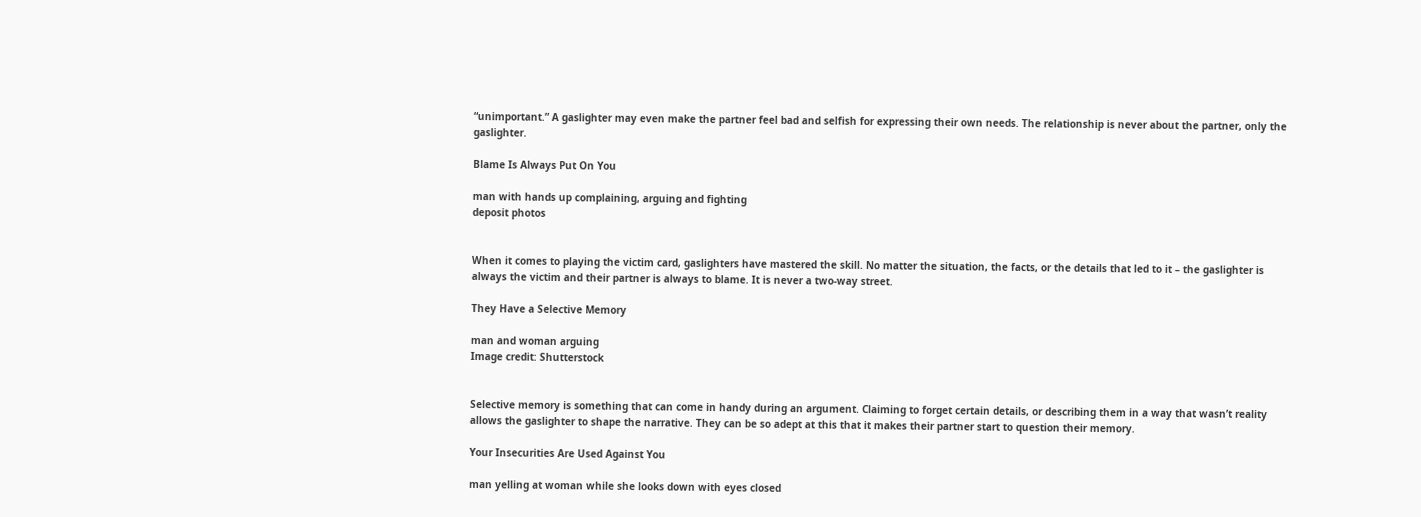“unimportant.” A gaslighter may even make the partner feel bad and selfish for expressing their own needs. The relationship is never about the partner, only the gaslighter.

Blame Is Always Put On You

man with hands up complaining, arguing and fighting
deposit photos


When it comes to playing the victim card, gaslighters have mastered the skill. No matter the situation, the facts, or the details that led to it – the gaslighter is always the victim and their partner is always to blame. It is never a two-way street.

They Have a Selective Memory

man and woman arguing
Image credit: Shutterstock


Selective memory is something that can come in handy during an argument. Claiming to forget certain details, or describing them in a way that wasn’t reality allows the gaslighter to shape the narrative. They can be so adept at this that it makes their partner start to question their memory.

Your Insecurities Are Used Against You

man yelling at woman while she looks down with eyes closed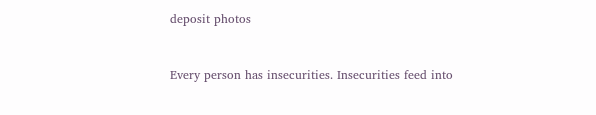deposit photos


Every person has insecurities. Insecurities feed into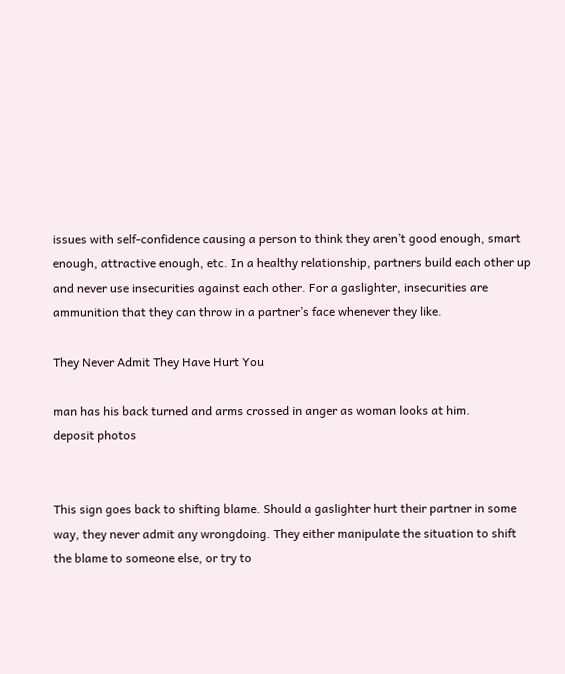issues with self-confidence causing a person to think they aren’t good enough, smart enough, attractive enough, etc. In a healthy relationship, partners build each other up and never use insecurities against each other. For a gaslighter, insecurities are ammunition that they can throw in a partner’s face whenever they like.

They Never Admit They Have Hurt You

man has his back turned and arms crossed in anger as woman looks at him.
deposit photos


This sign goes back to shifting blame. Should a gaslighter hurt their partner in some way, they never admit any wrongdoing. They either manipulate the situation to shift the blame to someone else, or try to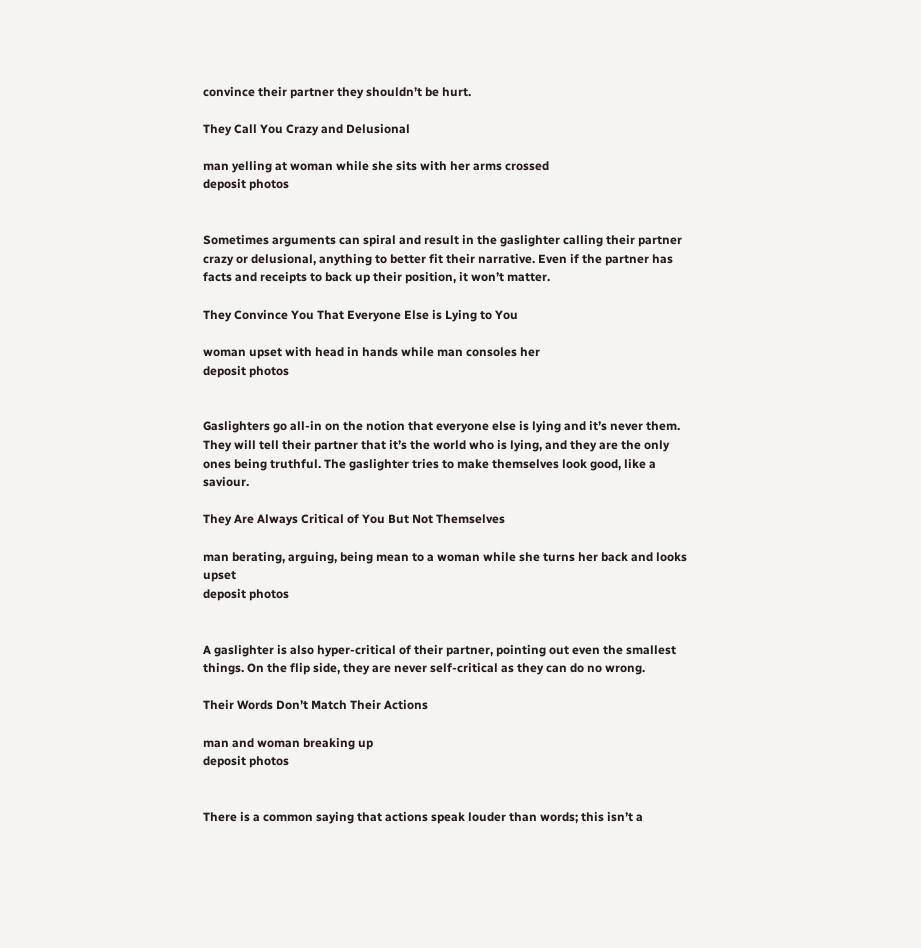convince their partner they shouldn’t be hurt.

They Call You Crazy and Delusional

man yelling at woman while she sits with her arms crossed
deposit photos


Sometimes arguments can spiral and result in the gaslighter calling their partner crazy or delusional, anything to better fit their narrative. Even if the partner has facts and receipts to back up their position, it won’t matter.

They Convince You That Everyone Else is Lying to You

woman upset with head in hands while man consoles her
deposit photos


Gaslighters go all-in on the notion that everyone else is lying and it’s never them. They will tell their partner that it’s the world who is lying, and they are the only ones being truthful. The gaslighter tries to make themselves look good, like a saviour.

They Are Always Critical of You But Not Themselves

man berating, arguing, being mean to a woman while she turns her back and looks upset
deposit photos


A gaslighter is also hyper-critical of their partner, pointing out even the smallest things. On the flip side, they are never self-critical as they can do no wrong.

Their Words Don’t Match Their Actions

man and woman breaking up
deposit photos


There is a common saying that actions speak louder than words; this isn’t a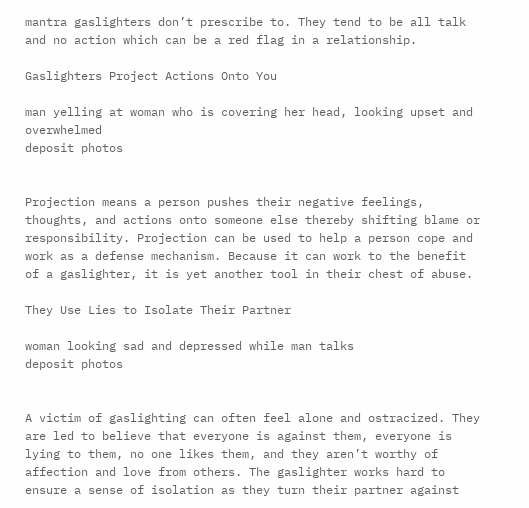mantra gaslighters don’t prescribe to. They tend to be all talk and no action which can be a red flag in a relationship.

Gaslighters Project Actions Onto You

man yelling at woman who is covering her head, looking upset and overwhelmed
deposit photos


Projection means a person pushes their negative feelings, thoughts, and actions onto someone else thereby shifting blame or responsibility. Projection can be used to help a person cope and work as a defense mechanism. Because it can work to the benefit of a gaslighter, it is yet another tool in their chest of abuse.

They Use Lies to Isolate Their Partner

woman looking sad and depressed while man talks
deposit photos


A victim of gaslighting can often feel alone and ostracized. They are led to believe that everyone is against them, everyone is lying to them, no one likes them, and they aren’t worthy of affection and love from others. The gaslighter works hard to ensure a sense of isolation as they turn their partner against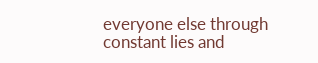everyone else through constant lies and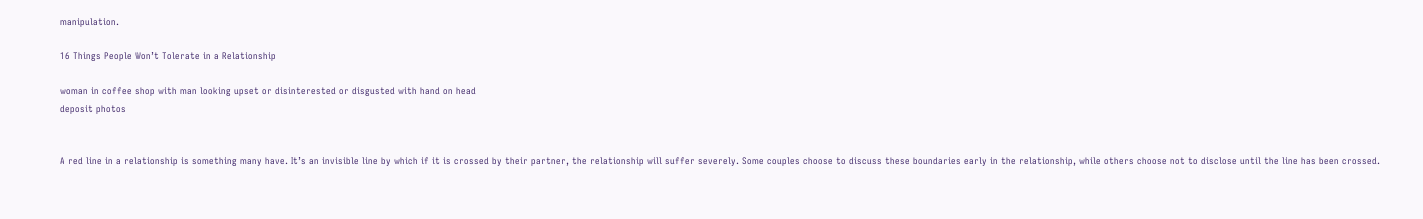manipulation.

16 Things People Won’t Tolerate in a Relationship

woman in coffee shop with man looking upset or disinterested or disgusted with hand on head
deposit photos


A red line in a relationship is something many have. It’s an invisible line by which if it is crossed by their partner, the relationship will suffer severely. Some couples choose to discuss these boundaries early in the relationship, while others choose not to disclose until the line has been crossed.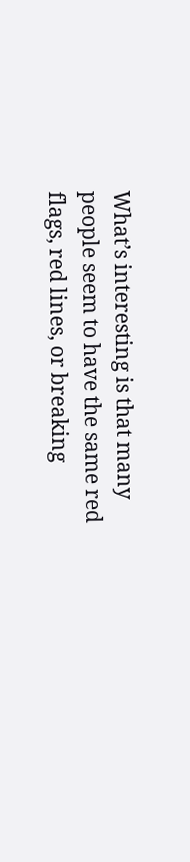What’s interesting is that many people seem to have the same red flags, red lines, or breaking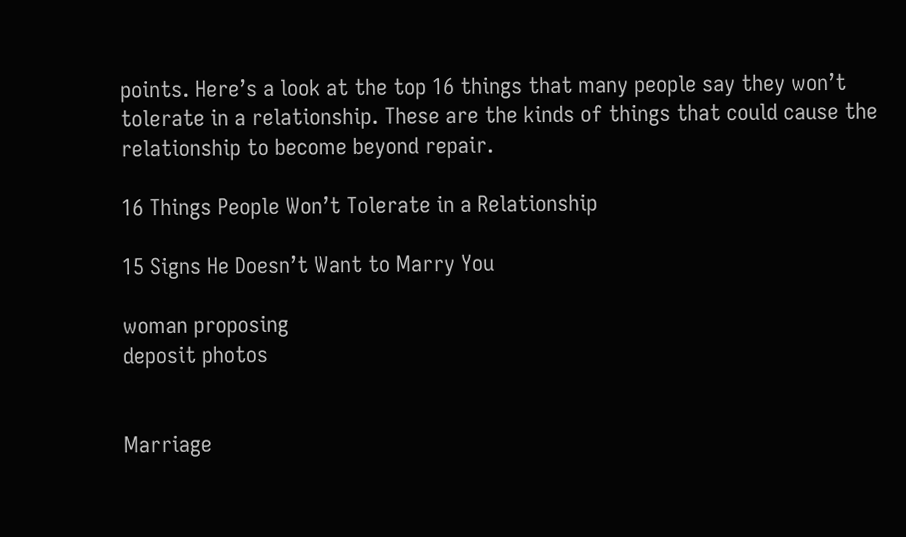points. Here’s a look at the top 16 things that many people say they won’t tolerate in a relationship. These are the kinds of things that could cause the relationship to become beyond repair.

16 Things People Won’t Tolerate in a Relationship

15 Signs He Doesn’t Want to Marry You

woman proposing
deposit photos


Marriage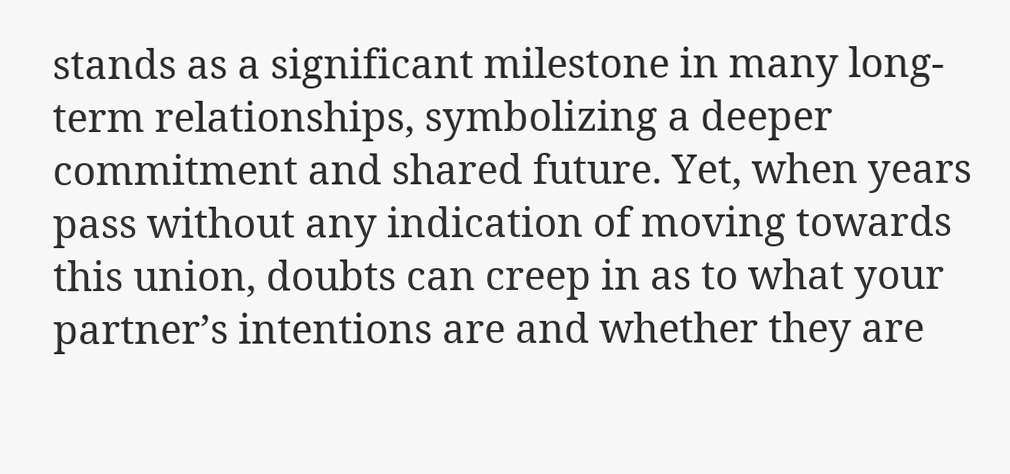stands as a significant milestone in many long-term relationships, symbolizing a deeper commitment and shared future. Yet, when years pass without any indication of moving towards this union, doubts can creep in as to what your partner’s intentions are and whether they are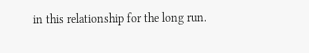in this relationship for the long run.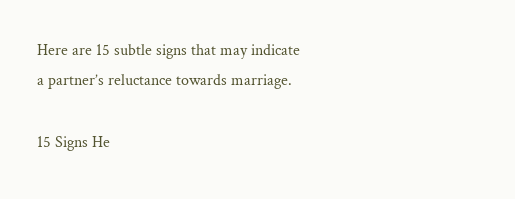Here are 15 subtle signs that may indicate a partner’s reluctance towards marriage.

15 Signs He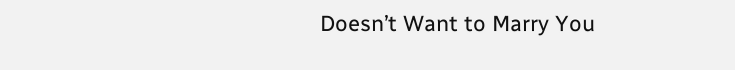Doesn’t Want to Marry You